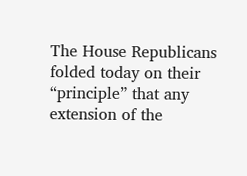The House Republicans folded today on their “principle” that any extension of the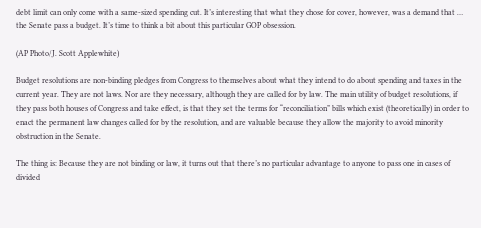debt limit can only come with a same-sized spending cut. It’s interesting that what they chose for cover, however, was a demand that … the Senate pass a budget. It’s time to think a bit about this particular GOP obsession.

(AP Photo/J. Scott Applewhite)

Budget resolutions are non-binding pledges from Congress to themselves about what they intend to do about spending and taxes in the current year. They are not laws. Nor are they necessary, although they are called for by law. The main utility of budget resolutions, if they pass both houses of Congress and take effect, is that they set the terms for “reconciliation” bills which exist (theoretically) in order to enact the permanent law changes called for by the resolution, and are valuable because they allow the majority to avoid minority obstruction in the Senate.

The thing is: Because they are not binding or law, it turns out that there’s no particular advantage to anyone to pass one in cases of divided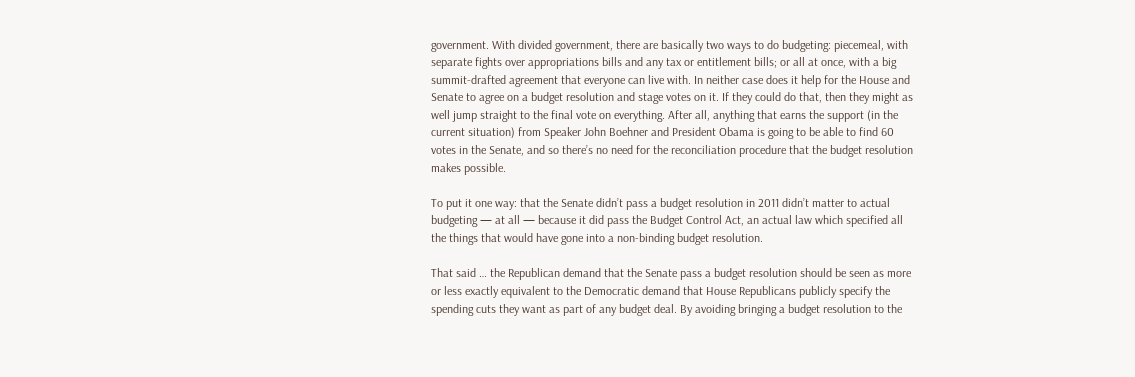government. With divided government, there are basically two ways to do budgeting: piecemeal, with separate fights over appropriations bills and any tax or entitlement bills; or all at once, with a big summit-drafted agreement that everyone can live with. In neither case does it help for the House and Senate to agree on a budget resolution and stage votes on it. If they could do that, then they might as well jump straight to the final vote on everything. After all, anything that earns the support (in the current situation) from Speaker John Boehner and President Obama is going to be able to find 60 votes in the Senate, and so there’s no need for the reconciliation procedure that the budget resolution makes possible.

To put it one way: that the Senate didn’t pass a budget resolution in 2011 didn’t matter to actual budgeting — at all — because it did pass the Budget Control Act, an actual law which specified all the things that would have gone into a non-binding budget resolution.

That said … the Republican demand that the Senate pass a budget resolution should be seen as more or less exactly equivalent to the Democratic demand that House Republicans publicly specify the spending cuts they want as part of any budget deal. By avoiding bringing a budget resolution to the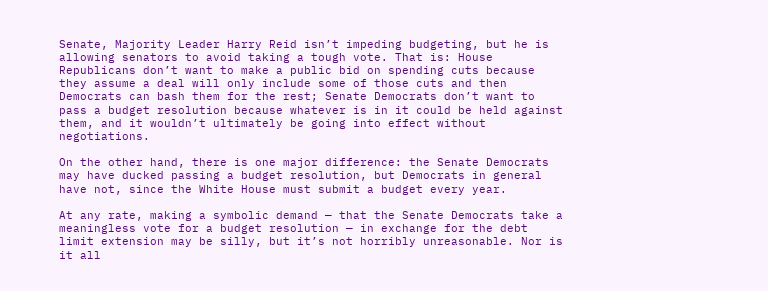Senate, Majority Leader Harry Reid isn’t impeding budgeting, but he is allowing senators to avoid taking a tough vote. That is: House Republicans don’t want to make a public bid on spending cuts because they assume a deal will only include some of those cuts and then Democrats can bash them for the rest; Senate Democrats don’t want to pass a budget resolution because whatever is in it could be held against them, and it wouldn’t ultimately be going into effect without negotiations.

On the other hand, there is one major difference: the Senate Democrats may have ducked passing a budget resolution, but Democrats in general have not, since the White House must submit a budget every year.

At any rate, making a symbolic demand — that the Senate Democrats take a meaningless vote for a budget resolution — in exchange for the debt limit extension may be silly, but it’s not horribly unreasonable. Nor is it all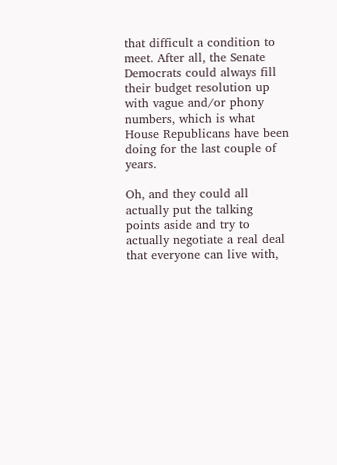that difficult a condition to meet. After all, the Senate Democrats could always fill their budget resolution up with vague and/or phony numbers, which is what House Republicans have been doing for the last couple of years.

Oh, and they could all actually put the talking points aside and try to actually negotiate a real deal that everyone can live with,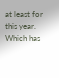at least for this year. Which has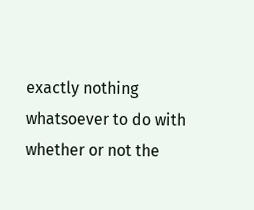exactly nothing whatsoever to do with whether or not the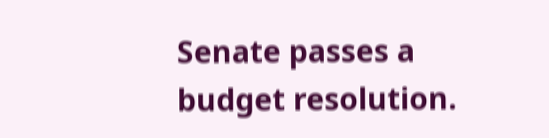Senate passes a budget resolution.